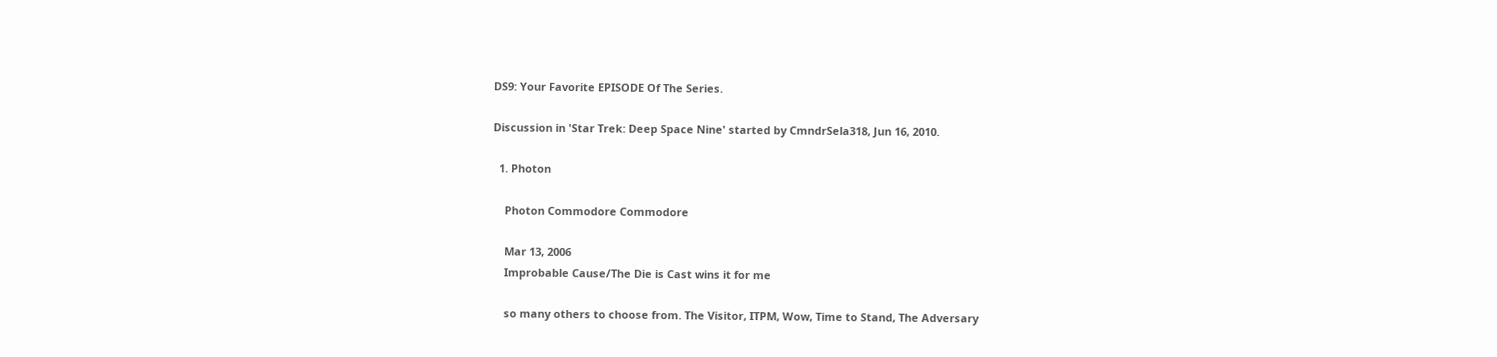DS9: Your Favorite EPISODE Of The Series.

Discussion in 'Star Trek: Deep Space Nine' started by CmndrSela318, Jun 16, 2010.

  1. Photon

    Photon Commodore Commodore

    Mar 13, 2006
    Improbable Cause/The Die is Cast wins it for me

    so many others to choose from. The Visitor, ITPM, Wow, Time to Stand, The Adversary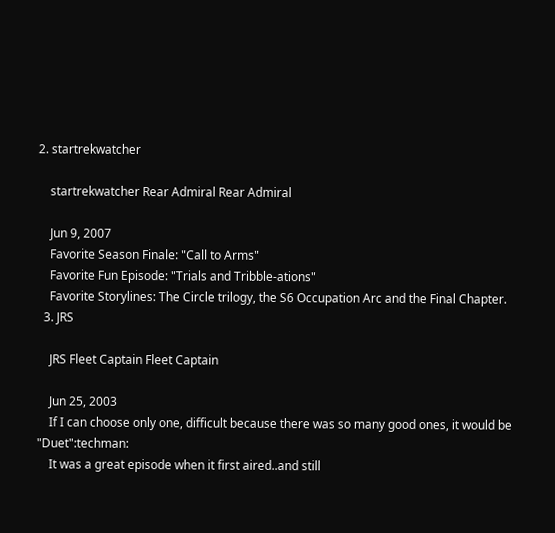2. startrekwatcher

    startrekwatcher Rear Admiral Rear Admiral

    Jun 9, 2007
    Favorite Season Finale: "Call to Arms"
    Favorite Fun Episode: "Trials and Tribble-ations"
    Favorite Storylines: The Circle trilogy, the S6 Occupation Arc and the Final Chapter.
  3. JRS

    JRS Fleet Captain Fleet Captain

    Jun 25, 2003
    If I can choose only one, difficult because there was so many good ones, it would be "Duet":techman:
    It was a great episode when it first aired..and still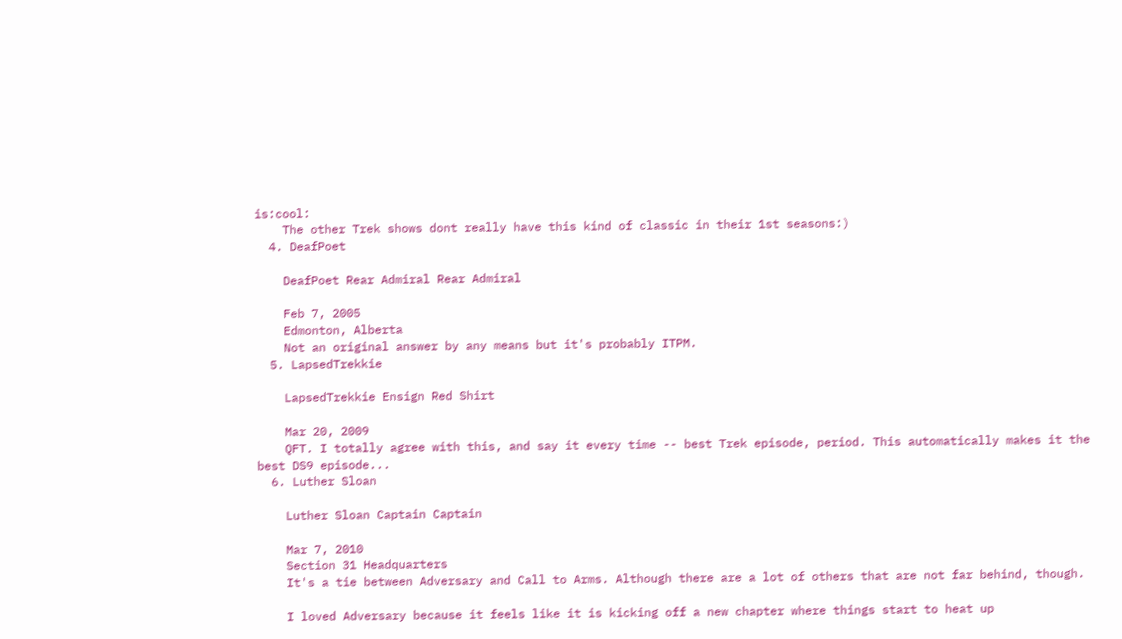is:cool:
    The other Trek shows dont really have this kind of classic in their 1st seasons:)
  4. DeafPoet

    DeafPoet Rear Admiral Rear Admiral

    Feb 7, 2005
    Edmonton, Alberta
    Not an original answer by any means but it's probably ITPM.
  5. LapsedTrekkie

    LapsedTrekkie Ensign Red Shirt

    Mar 20, 2009
    QFT. I totally agree with this, and say it every time -- best Trek episode, period. This automatically makes it the best DS9 episode...
  6. Luther Sloan

    Luther Sloan Captain Captain

    Mar 7, 2010
    Section 31 Headquarters
    It's a tie between Adversary and Call to Arms. Although there are a lot of others that are not far behind, though.

    I loved Adversary because it feels like it is kicking off a new chapter where things start to heat up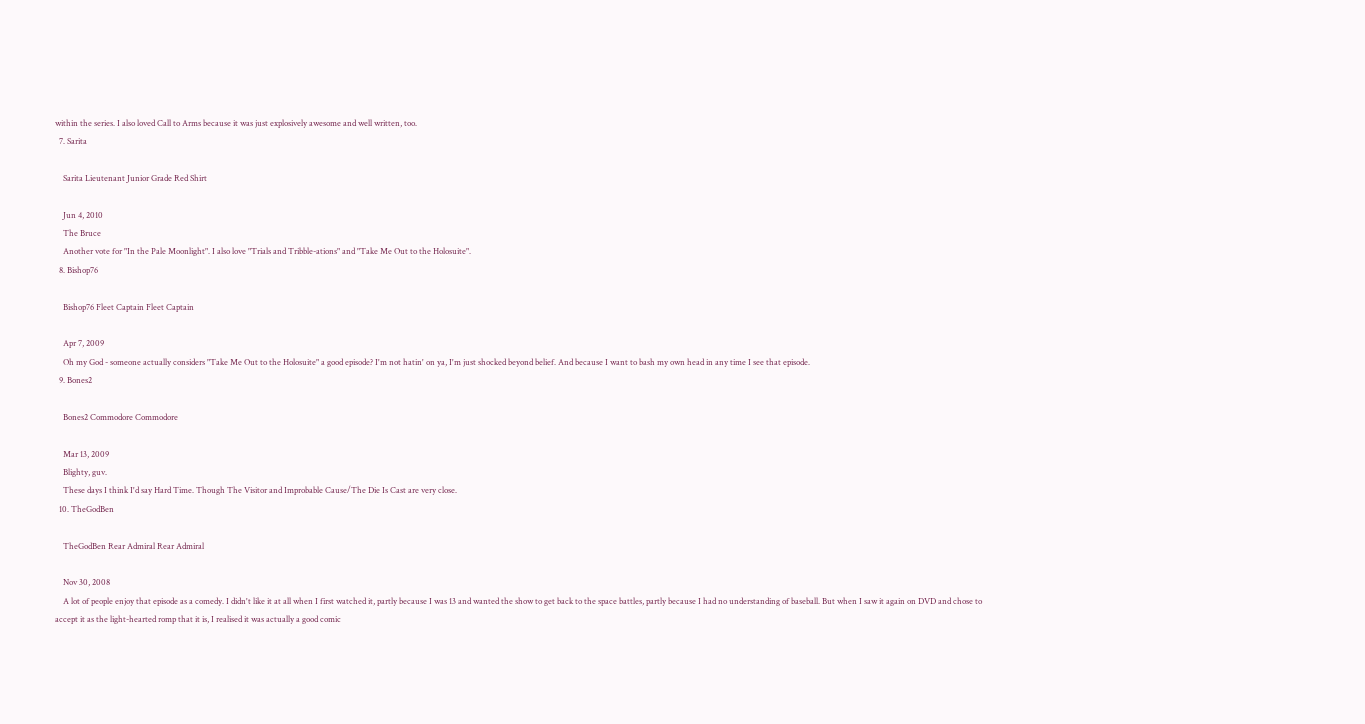within the series. I also loved Call to Arms because it was just explosively awesome and well written, too.
  7. Sarita

    Sarita Lieutenant Junior Grade Red Shirt

    Jun 4, 2010
    The Bruce
    Another vote for "In the Pale Moonlight". I also love "Trials and Tribble-ations" and "Take Me Out to the Holosuite".
  8. Bishop76

    Bishop76 Fleet Captain Fleet Captain

    Apr 7, 2009
    Oh my God - someone actually considers "Take Me Out to the Holosuite" a good episode? I'm not hatin' on ya, I'm just shocked beyond belief. And because I want to bash my own head in any time I see that episode.
  9. Bones2

    Bones2 Commodore Commodore

    Mar 13, 2009
    Blighty, guv.
    These days I think I'd say Hard Time. Though The Visitor and Improbable Cause/The Die Is Cast are very close.
  10. TheGodBen

    TheGodBen Rear Admiral Rear Admiral

    Nov 30, 2008
    A lot of people enjoy that episode as a comedy. I didn't like it at all when I first watched it, partly because I was 13 and wanted the show to get back to the space battles, partly because I had no understanding of baseball. But when I saw it again on DVD and chose to accept it as the light-hearted romp that it is, I realised it was actually a good comic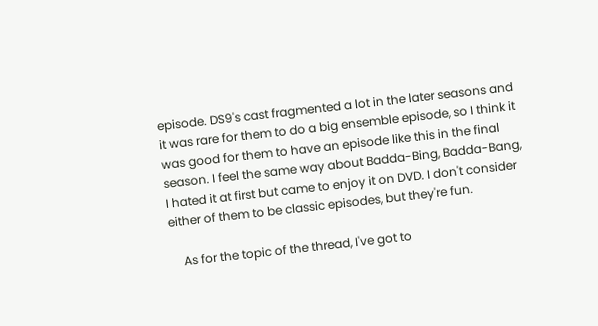episode. DS9's cast fragmented a lot in the later seasons and it was rare for them to do a big ensemble episode, so I think it was good for them to have an episode like this in the final season. I feel the same way about Badda-Bing, Badda-Bang, I hated it at first but came to enjoy it on DVD. I don't consider either of them to be classic episodes, but they're fun.

    As for the topic of the thread, I've got to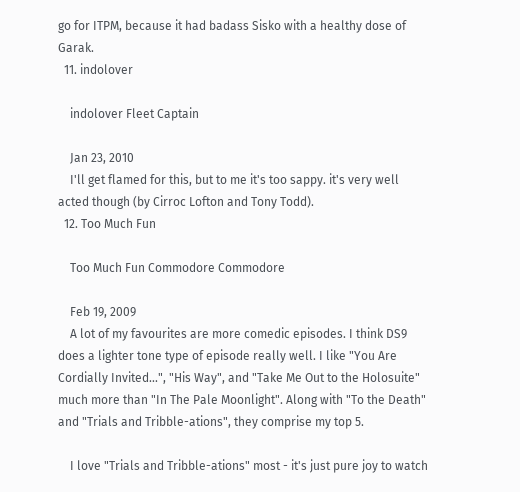go for ITPM, because it had badass Sisko with a healthy dose of Garak.
  11. indolover

    indolover Fleet Captain

    Jan 23, 2010
    I'll get flamed for this, but to me it's too sappy. it's very well acted though (by Cirroc Lofton and Tony Todd).
  12. Too Much Fun

    Too Much Fun Commodore Commodore

    Feb 19, 2009
    A lot of my favourites are more comedic episodes. I think DS9 does a lighter tone type of episode really well. I like "You Are Cordially Invited...", "His Way", and "Take Me Out to the Holosuite" much more than "In The Pale Moonlight". Along with "To the Death" and "Trials and Tribble-ations", they comprise my top 5.

    I love "Trials and Tribble-ations" most - it's just pure joy to watch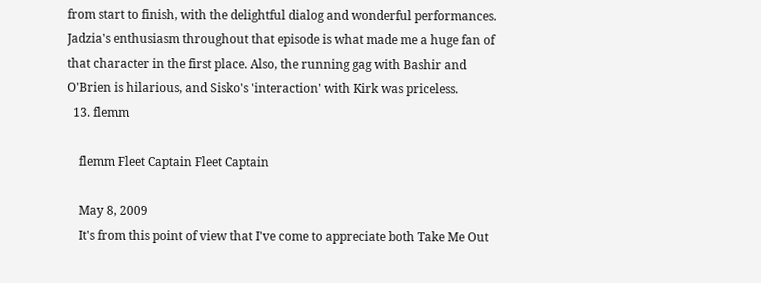from start to finish, with the delightful dialog and wonderful performances. Jadzia's enthusiasm throughout that episode is what made me a huge fan of that character in the first place. Also, the running gag with Bashir and O'Brien is hilarious, and Sisko's 'interaction' with Kirk was priceless.
  13. flemm

    flemm Fleet Captain Fleet Captain

    May 8, 2009
    It's from this point of view that I've come to appreciate both Take Me Out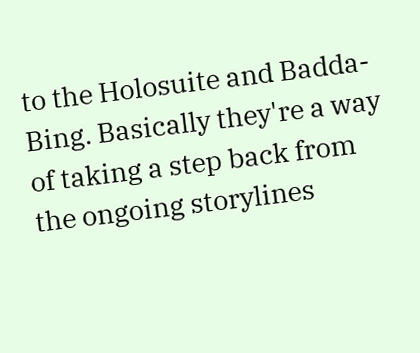to the Holosuite and Badda-Bing. Basically they're a way of taking a step back from the ongoing storylines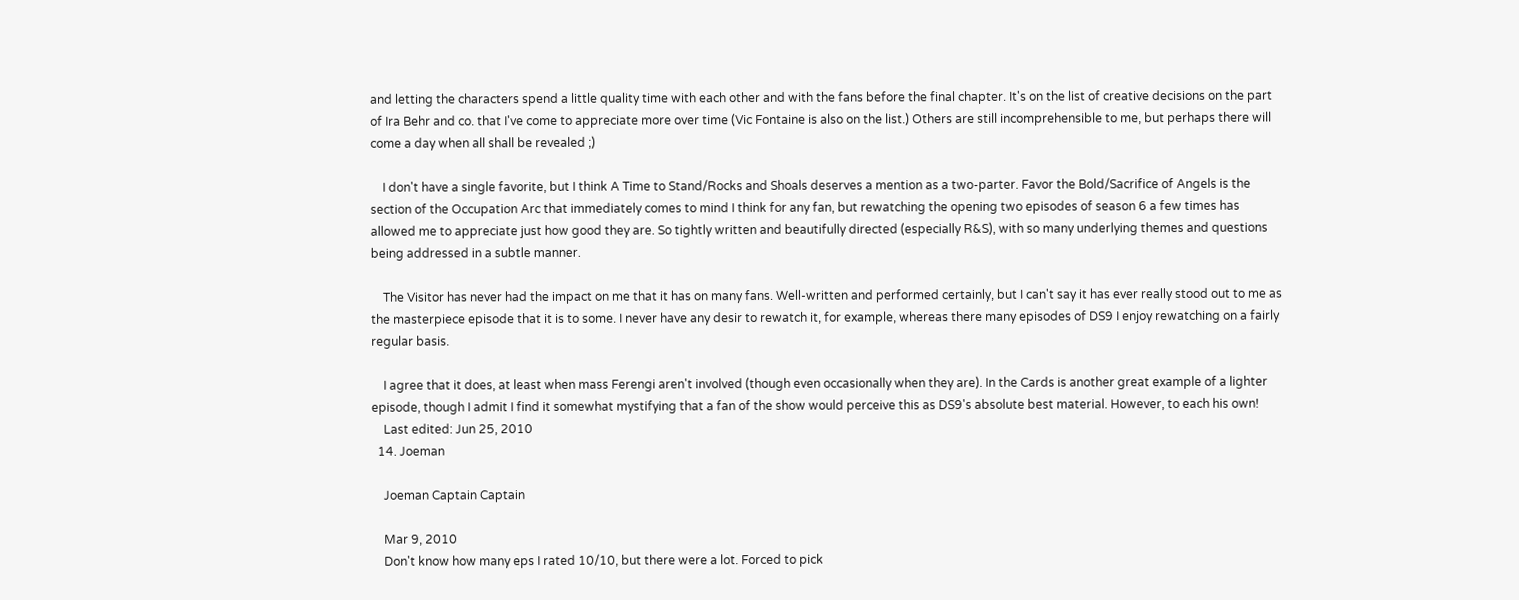and letting the characters spend a little quality time with each other and with the fans before the final chapter. It's on the list of creative decisions on the part of Ira Behr and co. that I've come to appreciate more over time (Vic Fontaine is also on the list.) Others are still incomprehensible to me, but perhaps there will come a day when all shall be revealed ;)

    I don't have a single favorite, but I think A Time to Stand/Rocks and Shoals deserves a mention as a two-parter. Favor the Bold/Sacrifice of Angels is the section of the Occupation Arc that immediately comes to mind I think for any fan, but rewatching the opening two episodes of season 6 a few times has allowed me to appreciate just how good they are. So tightly written and beautifully directed (especially R&S), with so many underlying themes and questions being addressed in a subtle manner.

    The Visitor has never had the impact on me that it has on many fans. Well-written and performed certainly, but I can't say it has ever really stood out to me as the masterpiece episode that it is to some. I never have any desir to rewatch it, for example, whereas there many episodes of DS9 I enjoy rewatching on a fairly regular basis.

    I agree that it does, at least when mass Ferengi aren't involved (though even occasionally when they are). In the Cards is another great example of a lighter episode, though I admit I find it somewhat mystifying that a fan of the show would perceive this as DS9's absolute best material. However, to each his own!
    Last edited: Jun 25, 2010
  14. Joeman

    Joeman Captain Captain

    Mar 9, 2010
    Don't know how many eps I rated 10/10, but there were a lot. Forced to pick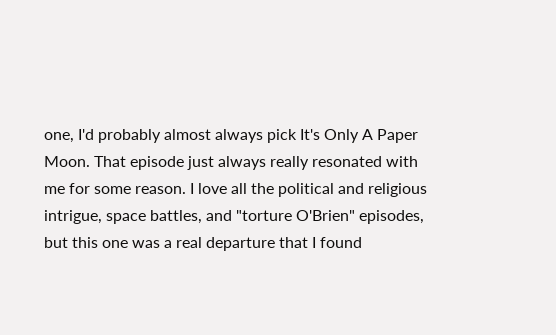one, I'd probably almost always pick It's Only A Paper Moon. That episode just always really resonated with me for some reason. I love all the political and religious intrigue, space battles, and "torture O'Brien" episodes, but this one was a real departure that I found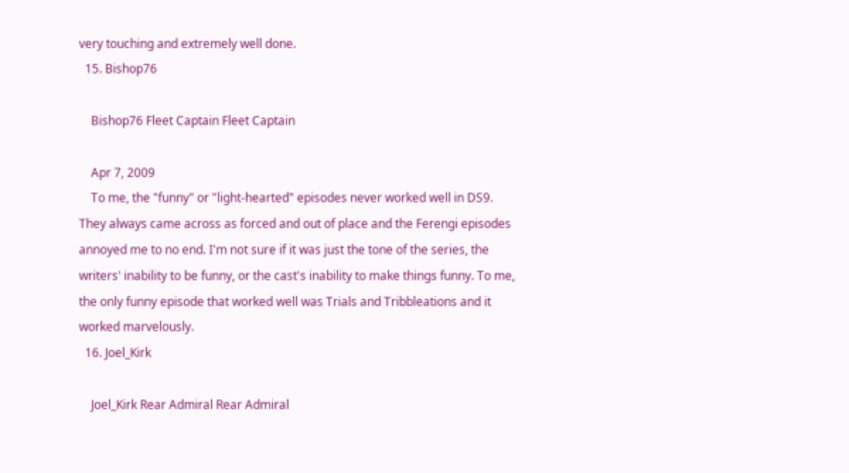very touching and extremely well done.
  15. Bishop76

    Bishop76 Fleet Captain Fleet Captain

    Apr 7, 2009
    To me, the "funny" or "light-hearted" episodes never worked well in DS9. They always came across as forced and out of place and the Ferengi episodes annoyed me to no end. I'm not sure if it was just the tone of the series, the writers' inability to be funny, or the cast's inability to make things funny. To me, the only funny episode that worked well was Trials and Tribbleations and it worked marvelously.
  16. Joel_Kirk

    Joel_Kirk Rear Admiral Rear Admiral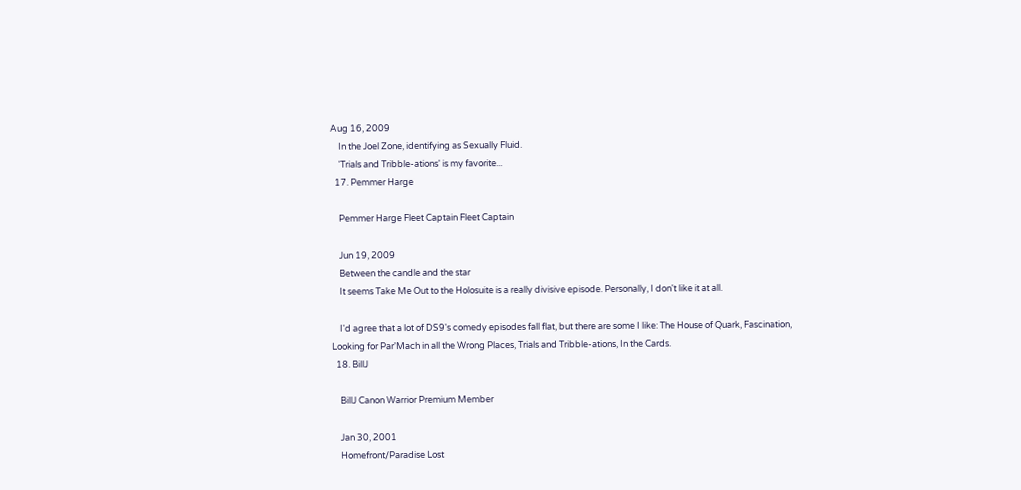Aug 16, 2009
    In the Joel Zone, identifying as Sexually Fluid.
    'Trials and Tribble-ations' is my favorite...
  17. Pemmer Harge

    Pemmer Harge Fleet Captain Fleet Captain

    Jun 19, 2009
    Between the candle and the star
    It seems Take Me Out to the Holosuite is a really divisive episode. Personally, I don't like it at all.

    I'd agree that a lot of DS9's comedy episodes fall flat, but there are some I like: The House of Quark, Fascination, Looking for Par'Mach in all the Wrong Places, Trials and Tribble-ations, In the Cards.
  18. BillJ

    BillJ Canon Warrior Premium Member

    Jan 30, 2001
    Homefront/Paradise Lost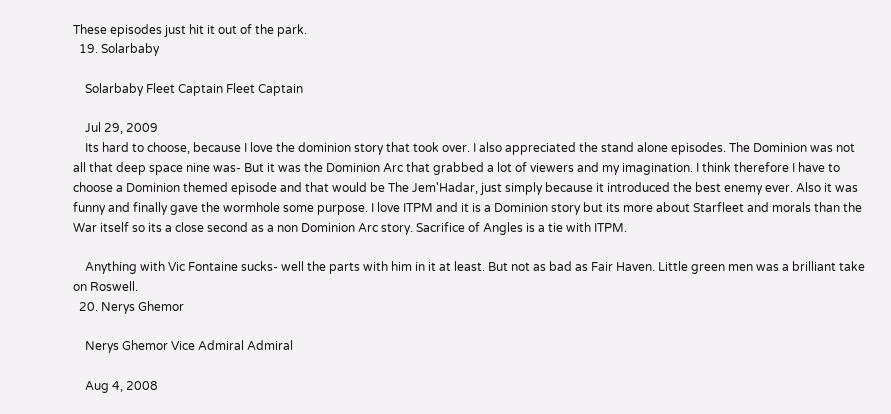These episodes just hit it out of the park.
  19. Solarbaby

    Solarbaby Fleet Captain Fleet Captain

    Jul 29, 2009
    Its hard to choose, because I love the dominion story that took over. I also appreciated the stand alone episodes. The Dominion was not all that deep space nine was- But it was the Dominion Arc that grabbed a lot of viewers and my imagination. I think therefore I have to choose a Dominion themed episode and that would be The Jem'Hadar, just simply because it introduced the best enemy ever. Also it was funny and finally gave the wormhole some purpose. I love ITPM and it is a Dominion story but its more about Starfleet and morals than the War itself so its a close second as a non Dominion Arc story. Sacrifice of Angles is a tie with ITPM.

    Anything with Vic Fontaine sucks- well the parts with him in it at least. But not as bad as Fair Haven. Little green men was a brilliant take on Roswell.
  20. Nerys Ghemor

    Nerys Ghemor Vice Admiral Admiral

    Aug 4, 2008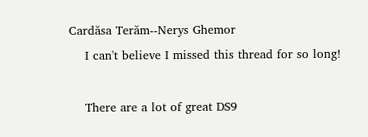Cardăsa Terăm--Nerys Ghemor
    I can't believe I missed this thread for so long!

    There are a lot of great DS9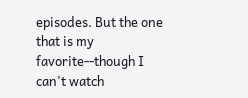episodes. But the one that is my favorite--though I can't watch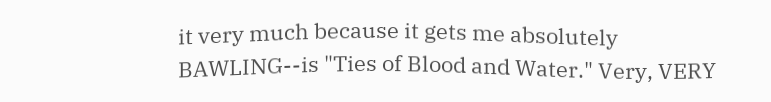it very much because it gets me absolutely BAWLING--is "Ties of Blood and Water." Very, VERY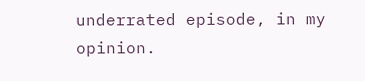underrated episode, in my opinion.